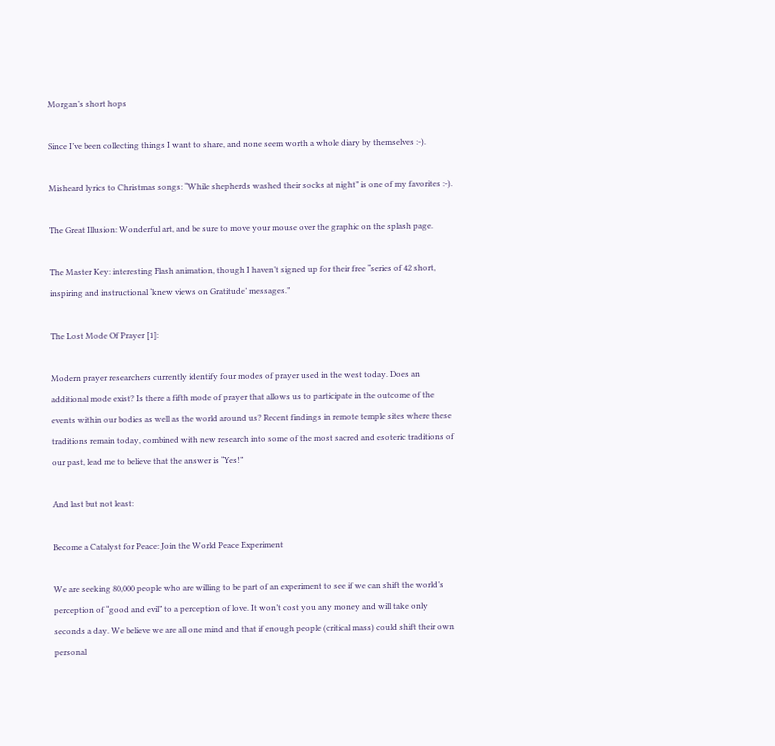Morgan’s short hops

Since I’ve been collecting things I want to share, and none seem worth a whole diary by themselves :-).

Misheard lyrics to Christmas songs: “While shepherds washed their socks at night” is one of my favorites :-).

The Great Illusion: Wonderful art, and be sure to move your mouse over the graphic on the splash page.

The Master Key: interesting Flash animation, though I haven’t signed up for their free “series of 42 short, inspiring and instructional ‘knew views on Gratitude’ messages.”

The Lost Mode Of Prayer [1]:

Modern prayer researchers currently identify four modes of prayer used in the west today. Does an additional mode exist? Is there a fifth mode of prayer that allows us to participate in the outcome of the events within our bodies as well as the world around us? Recent findings in remote temple sites where these traditions remain today, combined with new research into some of the most sacred and esoteric traditions of our past, lead me to believe that the answer is “Yes!”

And last but not least:

Become a Catalyst for Peace: Join the World Peace Experiment

We are seeking 80,000 people who are willing to be part of an experiment to see if we can shift the world’s perception of “good and evil” to a perception of love. It won’t cost you any money and will take only seconds a day. We believe we are all one mind and that if enough people (critical mass) could shift their own personal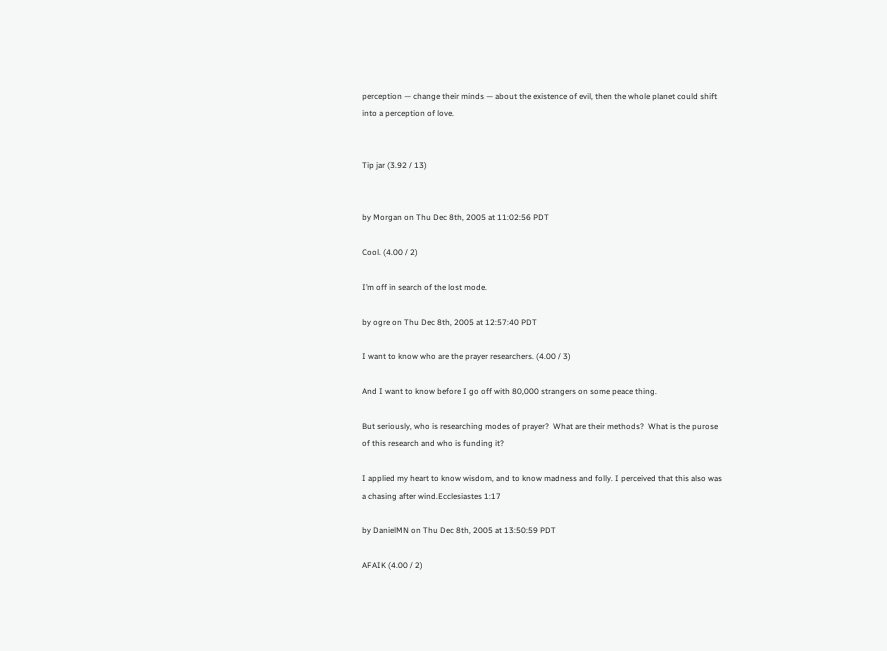perception — change their minds — about the existence of evil, then the whole planet could shift into a perception of love.


Tip jar (3.92 / 13)


by Morgan on Thu Dec 8th, 2005 at 11:02:56 PDT

Cool. (4.00 / 2)

I’m off in search of the lost mode.

by ogre on Thu Dec 8th, 2005 at 12:57:40 PDT

I want to know who are the prayer researchers. (4.00 / 3)

And I want to know before I go off with 80,000 strangers on some peace thing.

But seriously, who is researching modes of prayer?  What are their methods?  What is the purose of this research and who is funding it?

I applied my heart to know wisdom, and to know madness and folly. I perceived that this also was a chasing after wind.Ecclesiastes 1:17

by DanielMN on Thu Dec 8th, 2005 at 13:50:59 PDT

AFAIK (4.00 / 2)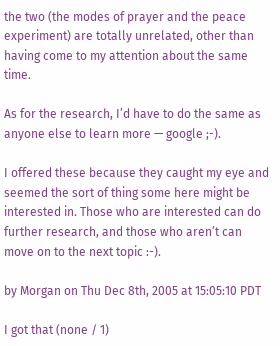the two (the modes of prayer and the peace experiment) are totally unrelated, other than having come to my attention about the same time.

As for the research, I’d have to do the same as anyone else to learn more — google ;-).

I offered these because they caught my eye and seemed the sort of thing some here might be interested in. Those who are interested can do further research, and those who aren’t can move on to the next topic :-).

by Morgan on Thu Dec 8th, 2005 at 15:05:10 PDT

I got that (none / 1)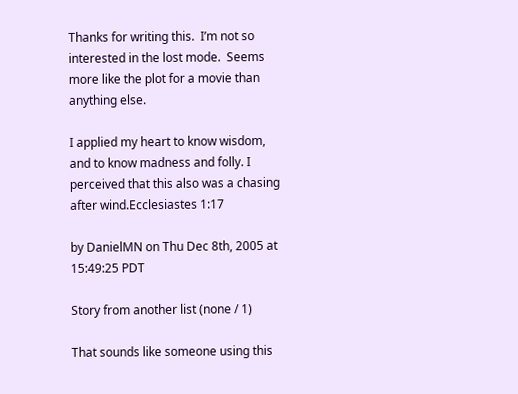Thanks for writing this.  I’m not so interested in the lost mode.  Seems more like the plot for a movie than anything else.

I applied my heart to know wisdom, and to know madness and folly. I perceived that this also was a chasing after wind.Ecclesiastes 1:17

by DanielMN on Thu Dec 8th, 2005 at 15:49:25 PDT

Story from another list (none / 1)

That sounds like someone using this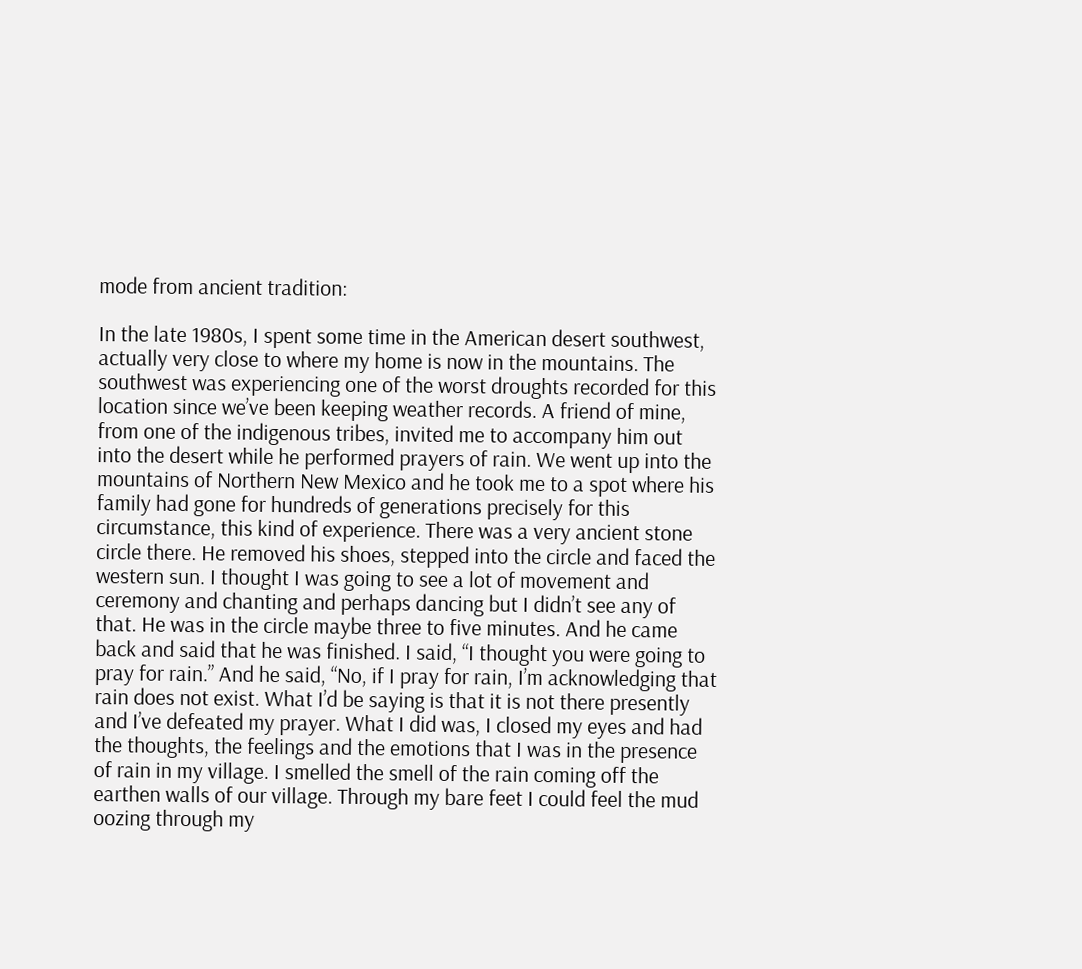mode from ancient tradition:

In the late 1980s, I spent some time in the American desert southwest, actually very close to where my home is now in the mountains. The southwest was experiencing one of the worst droughts recorded for this location since we’ve been keeping weather records. A friend of mine, from one of the indigenous tribes, invited me to accompany him out into the desert while he performed prayers of rain. We went up into the mountains of Northern New Mexico and he took me to a spot where his family had gone for hundreds of generations precisely for this circumstance, this kind of experience. There was a very ancient stone circle there. He removed his shoes, stepped into the circle and faced the western sun. I thought I was going to see a lot of movement and ceremony and chanting and perhaps dancing but I didn’t see any of that. He was in the circle maybe three to five minutes. And he came back and said that he was finished. I said, “I thought you were going to pray for rain.” And he said, “No, if I pray for rain, I’m acknowledging that rain does not exist. What I’d be saying is that it is not there presently  and I’ve defeated my prayer. What I did was, I closed my eyes and had the thoughts, the feelings and the emotions that I was in the presence of rain in my village. I smelled the smell of the rain coming off the earthen walls of our village. Through my bare feet I could feel the mud oozing through my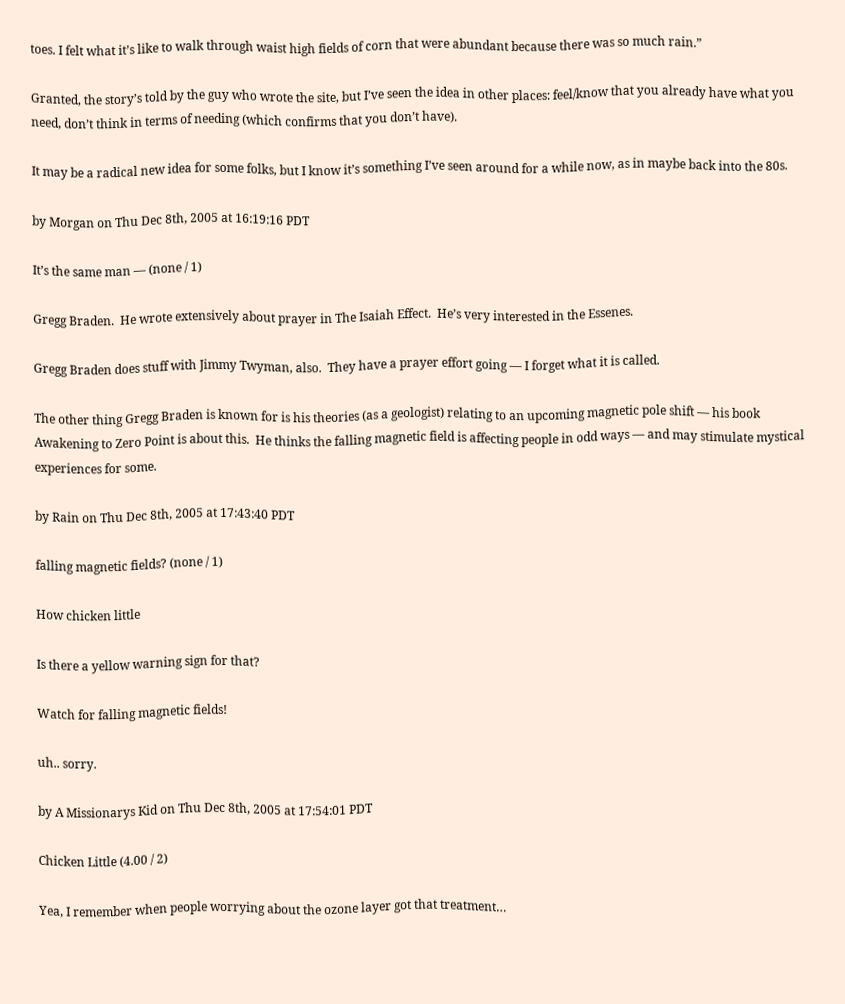toes. I felt what it’s like to walk through waist high fields of corn that were abundant because there was so much rain.”

Granted, the story’s told by the guy who wrote the site, but I’ve seen the idea in other places: feel/know that you already have what you need, don’t think in terms of needing (which confirms that you don’t have).

It may be a radical new idea for some folks, but I know it’s something I’ve seen around for a while now, as in maybe back into the 80s.

by Morgan on Thu Dec 8th, 2005 at 16:19:16 PDT

It’s the same man — (none / 1)

Gregg Braden.  He wrote extensively about prayer in The Isaiah Effect.  He’s very interested in the Essenes.

Gregg Braden does stuff with Jimmy Twyman, also.  They have a prayer effort going — I forget what it is called.

The other thing Gregg Braden is known for is his theories (as a geologist) relating to an upcoming magnetic pole shift — his book  Awakening to Zero Point is about this.  He thinks the falling magnetic field is affecting people in odd ways — and may stimulate mystical experiences for some.

by Rain on Thu Dec 8th, 2005 at 17:43:40 PDT

falling magnetic fields? (none / 1)

How chicken little

Is there a yellow warning sign for that?

Watch for falling magnetic fields!

uh.. sorry.

by A Missionarys Kid on Thu Dec 8th, 2005 at 17:54:01 PDT

Chicken Little (4.00 / 2)

Yea, I remember when people worrying about the ozone layer got that treatment…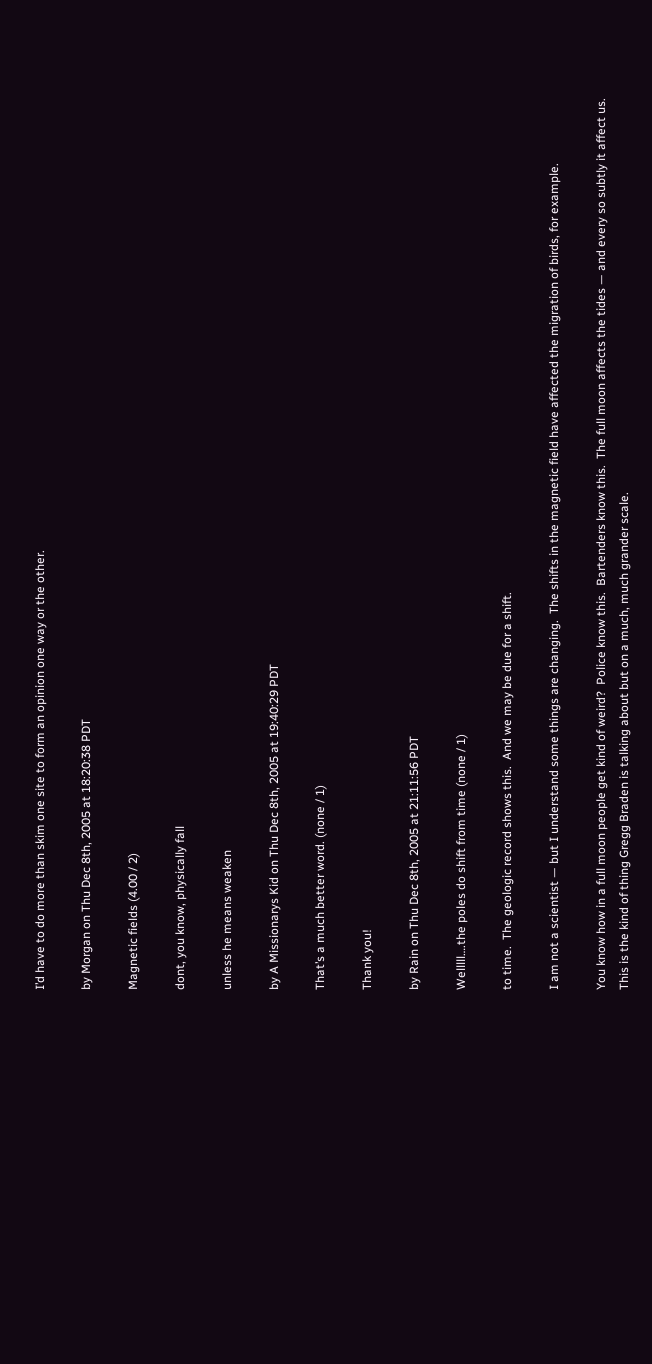I’d have to do more than skim one site to form an opinion one way or the other.

by Morgan on Thu Dec 8th, 2005 at 18:20:38 PDT

Magnetic fields (4.00 / 2)

dont, you know, physically fall

unless he means weaken

by A Missionarys Kid on Thu Dec 8th, 2005 at 19:40:29 PDT

That’s a much better word. (none / 1)

Thank you!

by Rain on Thu Dec 8th, 2005 at 21:11:56 PDT

Welllll….the poles do shift from time (none / 1)

to time.  The geologic record shows this.  And we may be due for a shift.

I am not a scientist — but I understand some things are changing.  The shifts in the magnetic field have affected the migration of birds, for example.

You know how in a full moon people get kind of weird?  Police know this.  Bartenders know this.  The full moon affects the tides — and every so subtly it affect us.  This is the kind of thing Gregg Braden is talking about but on a much, much grander scale.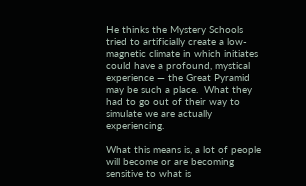He thinks the Mystery Schools tried to artificially create a low-magnetic climate in which initiates could have a profound, mystical experience — the Great Pyramid may be such a place.  What they had to go out of their way to simulate we are actually experiencing.

What this means is, a lot of people will become or are becoming sensitive to what is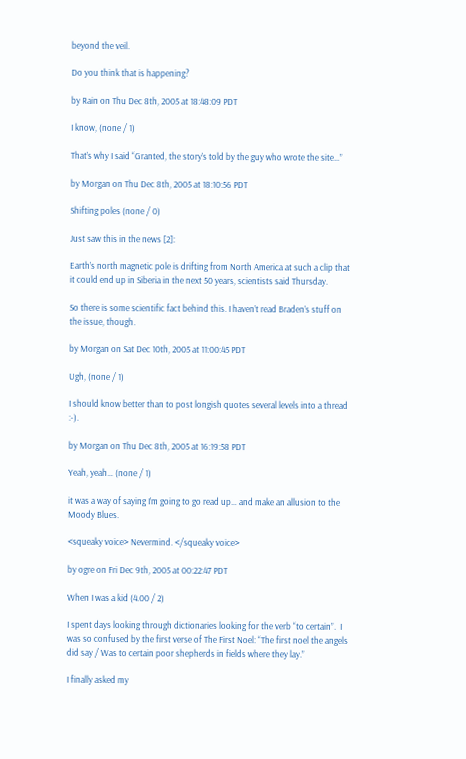beyond the veil.

Do you think that is happening?

by Rain on Thu Dec 8th, 2005 at 18:48:09 PDT

I know, (none / 1)

That’s why I said “Granted, the story’s told by the guy who wrote the site…”

by Morgan on Thu Dec 8th, 2005 at 18:10:56 PDT

Shifting poles (none / 0)

Just saw this in the news [2]:

Earth’s north magnetic pole is drifting from North America at such a clip that it could end up in Siberia in the next 50 years, scientists said Thursday.

So there is some scientific fact behind this. I haven’t read Braden’s stuff on the issue, though.

by Morgan on Sat Dec 10th, 2005 at 11:00:45 PDT

Ugh, (none / 1)

I should know better than to post longish quotes several levels into a thread :-).

by Morgan on Thu Dec 8th, 2005 at 16:19:58 PDT

Yeah, yeah… (none / 1)

it was a way of saying I’m going to go read up… and make an allusion to the Moody Blues.

<squeaky voice> Nevermind. </squeaky voice>

by ogre on Fri Dec 9th, 2005 at 00:22:47 PDT

When I was a kid (4.00 / 2)

I spent days looking through dictionaries looking for the verb “to certain”.  I was so confused by the first verse of The First Noel: “The first noel the angels did say / Was to certain poor shepherds in fields where they lay.”

I finally asked my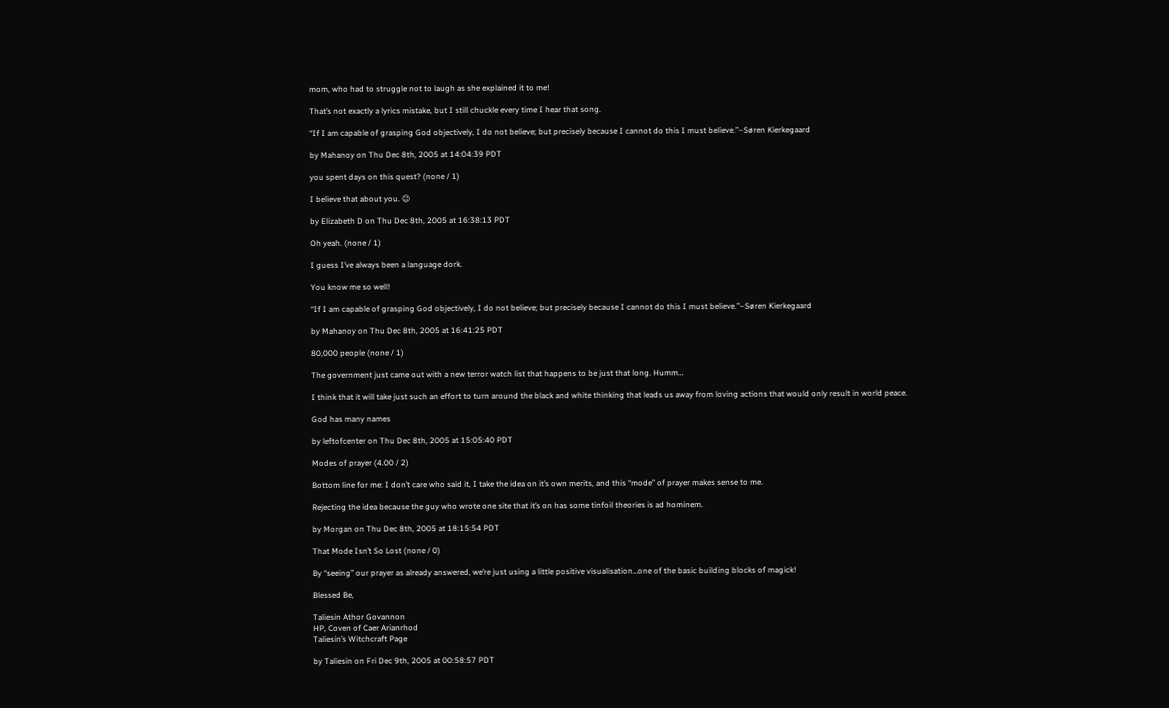mom, who had to struggle not to laugh as she explained it to me!

That’s not exactly a lyrics mistake, but I still chuckle every time I hear that song.

“If I am capable of grasping God objectively, I do not believe; but precisely because I cannot do this I must believe.”–Søren Kierkegaard

by Mahanoy on Thu Dec 8th, 2005 at 14:04:39 PDT

you spent days on this quest? (none / 1)

I believe that about you. 😉

by Elizabeth D on Thu Dec 8th, 2005 at 16:38:13 PDT

Oh yeah. (none / 1)

I guess I’ve always been a language dork.

You know me so well!

“If I am capable of grasping God objectively, I do not believe; but precisely because I cannot do this I must believe.”–Søren Kierkegaard

by Mahanoy on Thu Dec 8th, 2005 at 16:41:25 PDT

80,000 people (none / 1)

The government just came out with a new terror watch list that happens to be just that long. Humm…

I think that it will take just such an effort to turn around the black and white thinking that leads us away from loving actions that would only result in world peace.

God has many names

by leftofcenter on Thu Dec 8th, 2005 at 15:05:40 PDT

Modes of prayer (4.00 / 2)

Bottom line for me: I don’t care who said it, I take the idea on it’s own merits, and this “mode” of prayer makes sense to me.

Rejecting the idea because the guy who wrote one site that it’s on has some tinfoil theories is ad hominem.

by Morgan on Thu Dec 8th, 2005 at 18:15:54 PDT

That Mode Isn’t So Lost (none / 0)

By “seeing” our prayer as already answered, we’re just using a little positive visualisation…one of the basic building blocks of magick!

Blessed Be,

Taliesin Athor Govannon
HP, Coven of Caer Arianrhod
Taliesin’s Witchcraft Page

by Taliesin on Fri Dec 9th, 2005 at 00:58:57 PDT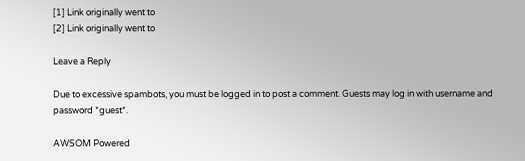[1] Link originally went to
[2] Link originally went to

Leave a Reply

Due to excessive spambots, you must be logged in to post a comment. Guests may log in with username and password *guest*.

AWSOM Powered